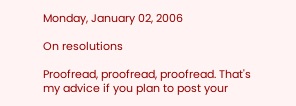Monday, January 02, 2006

On resolutions

Proofread, proofread, proofread. That's my advice if you plan to post your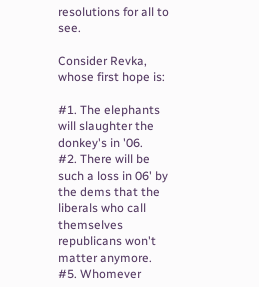resolutions for all to see.

Consider Revka, whose first hope is:

#1. The elephants will slaughter the donkey's in '06.
#2. There will be such a loss in 06' by the dems that the liberals who call themselves republicans won't matter anymore.
#5. Whomever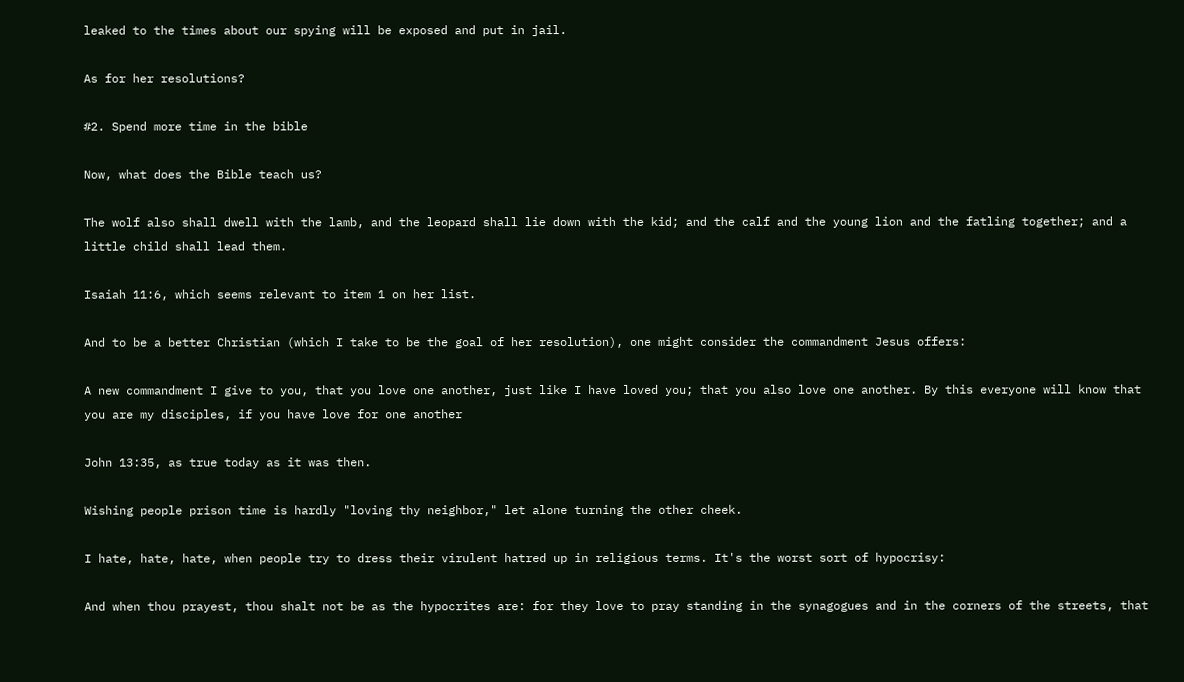leaked to the times about our spying will be exposed and put in jail.

As for her resolutions?

#2. Spend more time in the bible

Now, what does the Bible teach us?

The wolf also shall dwell with the lamb, and the leopard shall lie down with the kid; and the calf and the young lion and the fatling together; and a little child shall lead them.

Isaiah 11:6, which seems relevant to item 1 on her list.

And to be a better Christian (which I take to be the goal of her resolution), one might consider the commandment Jesus offers:

A new commandment I give to you, that you love one another, just like I have loved you; that you also love one another. By this everyone will know that you are my disciples, if you have love for one another

John 13:35, as true today as it was then.

Wishing people prison time is hardly "loving thy neighbor," let alone turning the other cheek.

I hate, hate, hate, when people try to dress their virulent hatred up in religious terms. It's the worst sort of hypocrisy:

And when thou prayest, thou shalt not be as the hypocrites are: for they love to pray standing in the synagogues and in the corners of the streets, that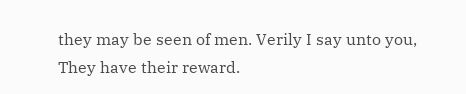they may be seen of men. Verily I say unto you, They have their reward.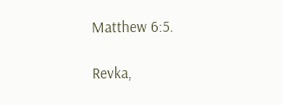Matthew 6:5.

Revka,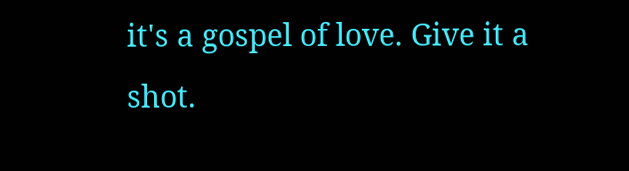it's a gospel of love. Give it a shot.